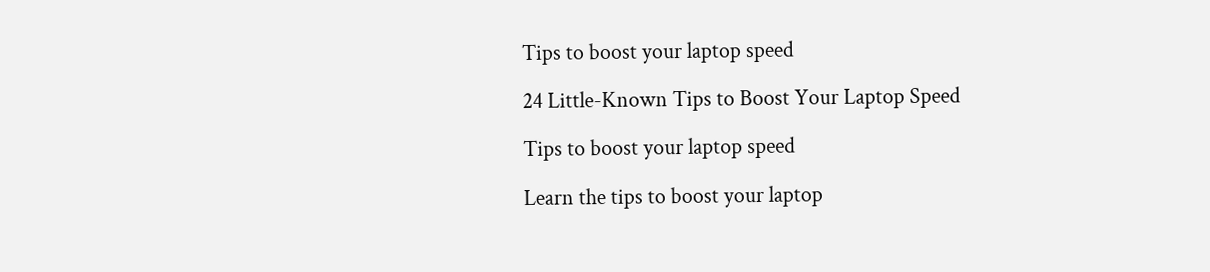Tips to boost your laptop speed

24 Little-Known Tips to Boost Your Laptop Speed

Tips to boost your laptop speed

Learn the tips to boost your laptop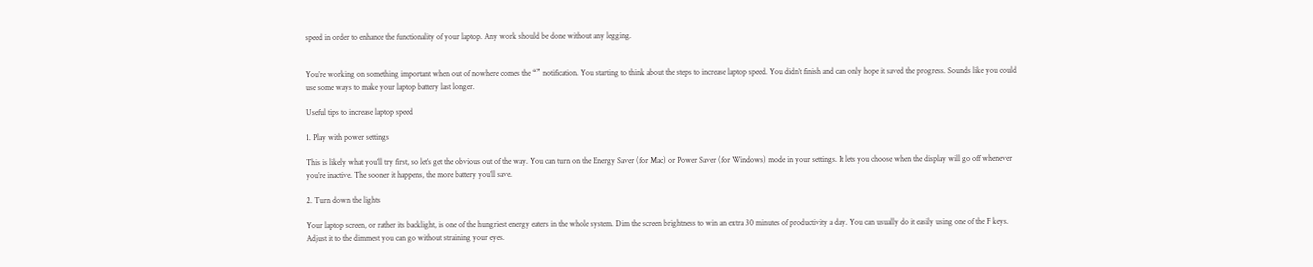speed in order to enhance the functionality of your laptop. Any work should be done without any legging.


You’re working on something important when out of nowhere comes the “” notification. You starting to think about the steps to increase laptop speed. You didn’t finish and can only hope it saved the progress. Sounds like you could use some ways to make your laptop battery last longer.

Useful tips to increase laptop speed

1. Play with power settings

This is likely what you’ll try first, so let’s get the obvious out of the way. You can turn on the Energy Saver (for Mac) or Power Saver (for Windows) mode in your settings. It lets you choose when the display will go off whenever you’re inactive. The sooner it happens, the more battery you’ll save.

2. Turn down the lights

Your laptop screen, or rather its backlight, is one of the hungriest energy eaters in the whole system. Dim the screen brightness to win an extra 30 minutes of productivity a day. You can usually do it easily using one of the F keys. Adjust it to the dimmest you can go without straining your eyes.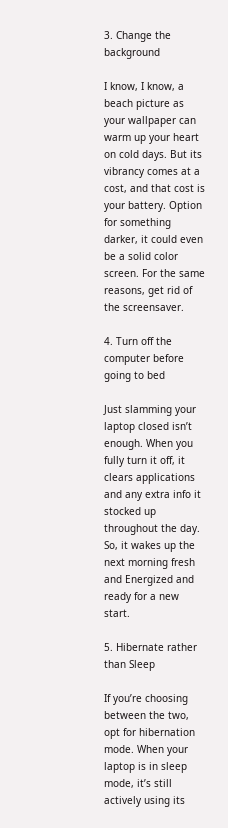3. Change the background

I know, I know, a beach picture as your wallpaper can warm up your heart on cold days. But its vibrancy comes at a cost, and that cost is your battery. Option for something darker, it could even be a solid color screen. For the same reasons, get rid of the screensaver.

4. Turn off the computer before going to bed

Just slamming your laptop closed isn’t enough. When you fully turn it off, it clears applications and any extra info it stocked up throughout the day. So, it wakes up the next morning fresh and Energized and ready for a new start.

5. Hibernate rather than Sleep

If you’re choosing between the two, opt for hibernation mode. When your laptop is in sleep mode, it’s still actively using its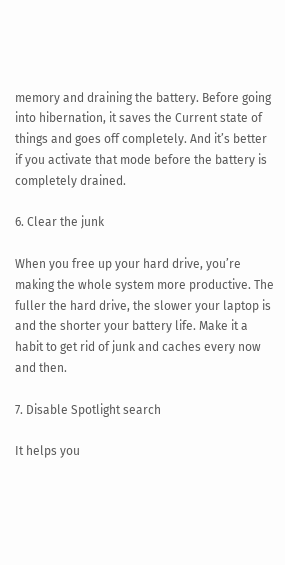memory and draining the battery. Before going into hibernation, it saves the Current state of things and goes off completely. And it’s better if you activate that mode before the battery is completely drained.

6. Clear the junk

When you free up your hard drive, you’re making the whole system more productive. The fuller the hard drive, the slower your laptop is and the shorter your battery life. Make it a habit to get rid of junk and caches every now and then.

7. Disable Spotlight search

It helps you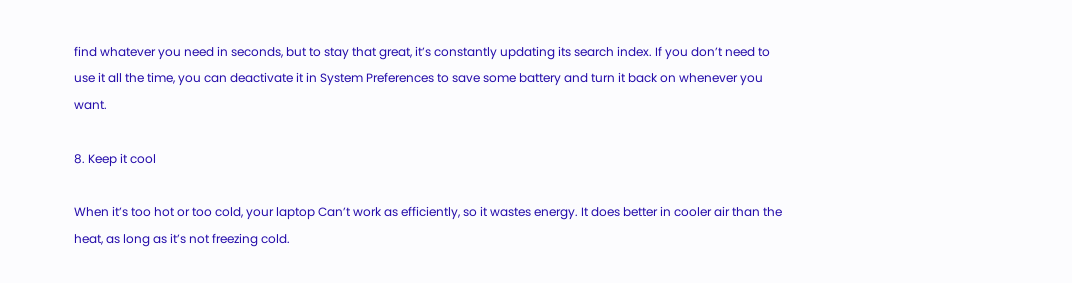find whatever you need in seconds, but to stay that great, it’s constantly updating its search index. If you don’t need to use it all the time, you can deactivate it in System Preferences to save some battery and turn it back on whenever you want.

8. Keep it cool

When it’s too hot or too cold, your laptop Can’t work as efficiently, so it wastes energy. It does better in cooler air than the heat, as long as it’s not freezing cold.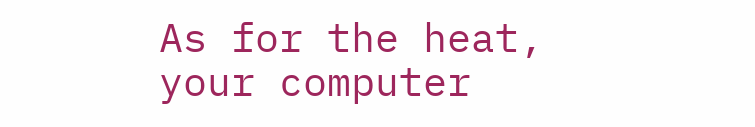As for the heat, your computer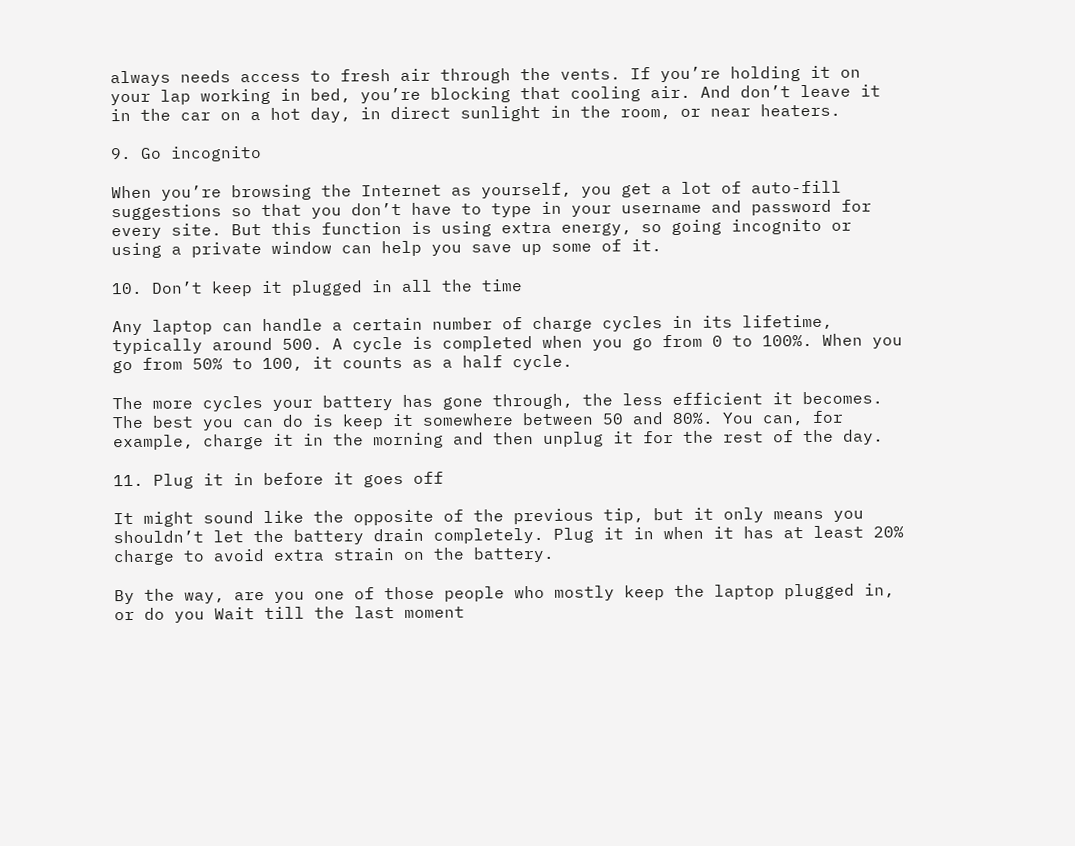always needs access to fresh air through the vents. If you’re holding it on your lap working in bed, you’re blocking that cooling air. And don’t leave it in the car on a hot day, in direct sunlight in the room, or near heaters.

9. Go incognito

When you’re browsing the Internet as yourself, you get a lot of auto-fill suggestions so that you don’t have to type in your username and password for every site. But this function is using extra energy, so going incognito or using a private window can help you save up some of it.

10. Don’t keep it plugged in all the time

Any laptop can handle a certain number of charge cycles in its lifetime, typically around 500. A cycle is completed when you go from 0 to 100%. When you go from 50% to 100, it counts as a half cycle.

The more cycles your battery has gone through, the less efficient it becomes. The best you can do is keep it somewhere between 50 and 80%. You can, for example, charge it in the morning and then unplug it for the rest of the day.

11. Plug it in before it goes off

It might sound like the opposite of the previous tip, but it only means you shouldn’t let the battery drain completely. Plug it in when it has at least 20% charge to avoid extra strain on the battery.

By the way, are you one of those people who mostly keep the laptop plugged in, or do you Wait till the last moment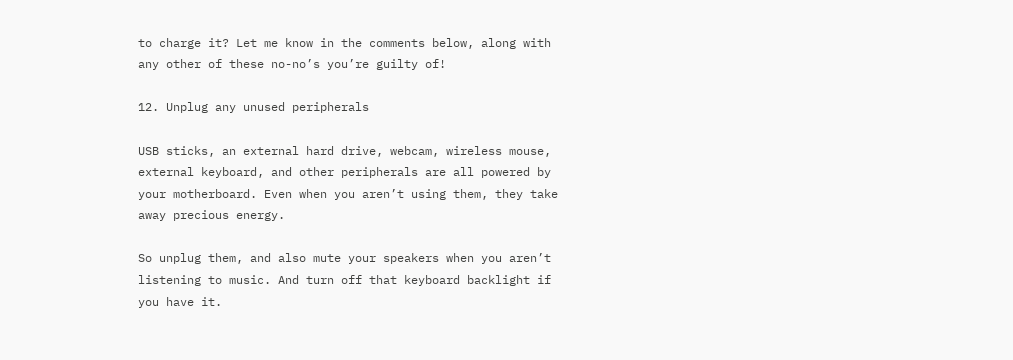to charge it? Let me know in the comments below, along with any other of these no-no’s you’re guilty of!

12. Unplug any unused peripherals

USB sticks, an external hard drive, webcam, wireless mouse, external keyboard, and other peripherals are all powered by your motherboard. Even when you aren’t using them, they take away precious energy.

So unplug them, and also mute your speakers when you aren’t listening to music. And turn off that keyboard backlight if you have it.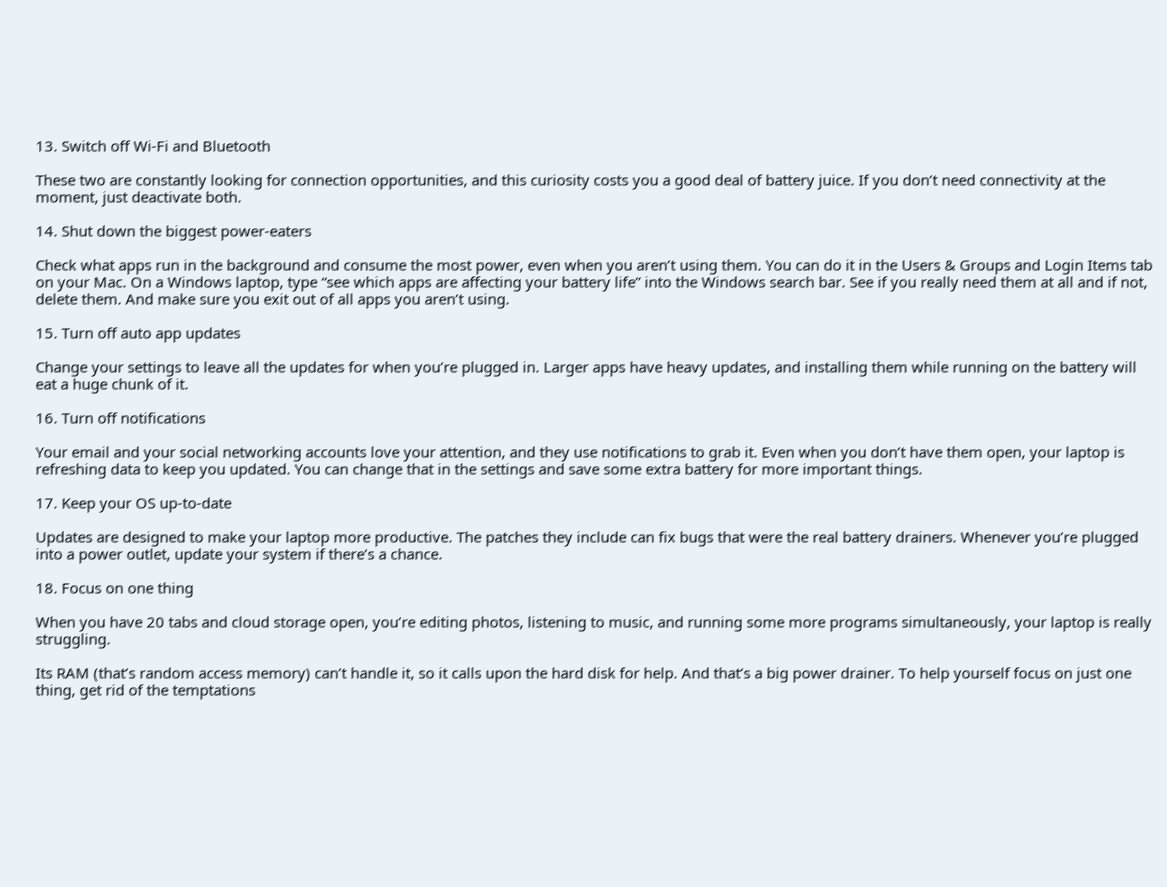13. Switch off Wi-Fi and Bluetooth

These two are constantly looking for connection opportunities, and this curiosity costs you a good deal of battery juice. If you don’t need connectivity at the moment, just deactivate both.

14. Shut down the biggest power-eaters

Check what apps run in the background and consume the most power, even when you aren’t using them. You can do it in the Users & Groups and Login Items tab on your Mac. On a Windows laptop, type “see which apps are affecting your battery life” into the Windows search bar. See if you really need them at all and if not, delete them. And make sure you exit out of all apps you aren’t using.

15. Turn off auto app updates

Change your settings to leave all the updates for when you’re plugged in. Larger apps have heavy updates, and installing them while running on the battery will eat a huge chunk of it.

16. Turn off notifications

Your email and your social networking accounts love your attention, and they use notifications to grab it. Even when you don’t have them open, your laptop is refreshing data to keep you updated. You can change that in the settings and save some extra battery for more important things.

17. Keep your OS up-to-date

Updates are designed to make your laptop more productive. The patches they include can fix bugs that were the real battery drainers. Whenever you’re plugged into a power outlet, update your system if there’s a chance.

18. Focus on one thing

When you have 20 tabs and cloud storage open, you’re editing photos, listening to music, and running some more programs simultaneously, your laptop is really struggling.

Its RAM (that’s random access memory) can’t handle it, so it calls upon the hard disk for help. And that’s a big power drainer. To help yourself focus on just one thing, get rid of the temptations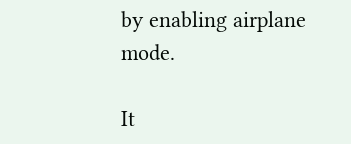by enabling airplane mode.

It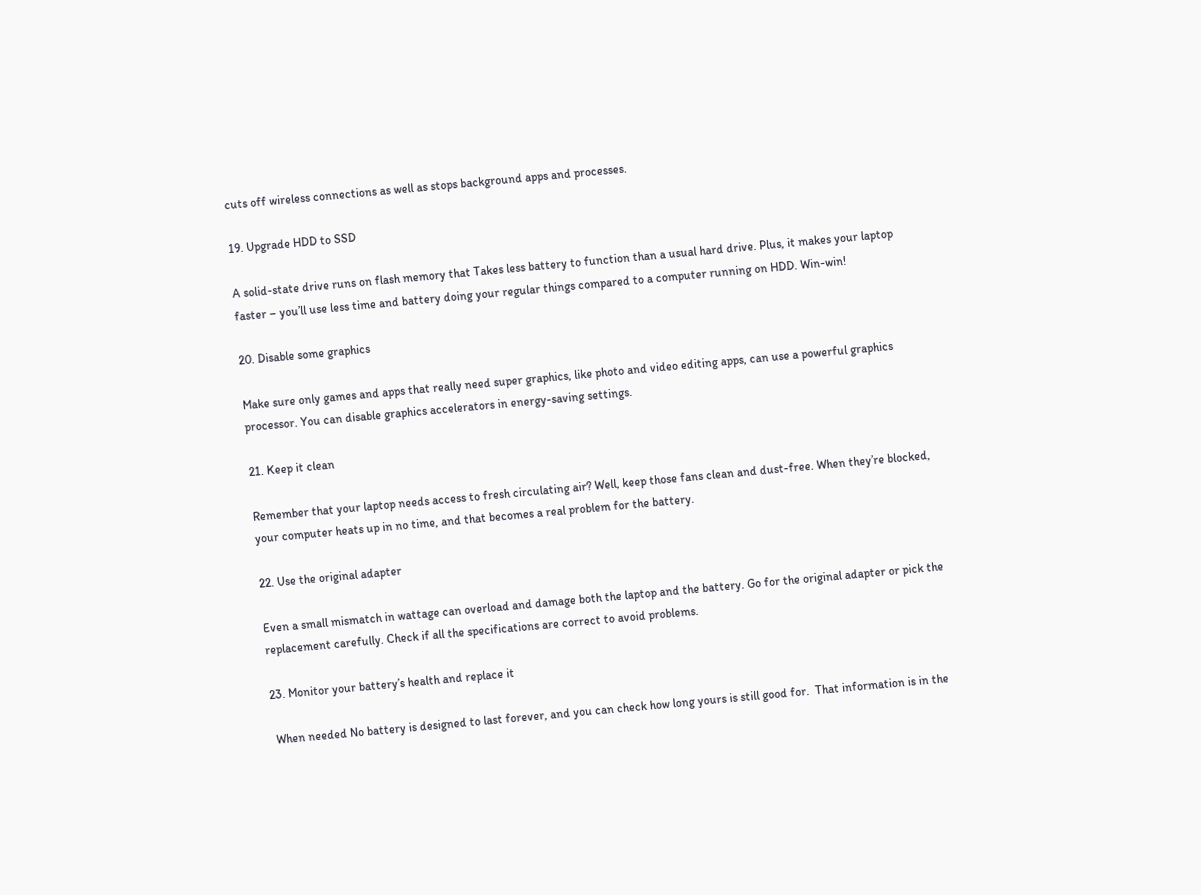cuts off wireless connections as well as stops background apps and processes.

19. Upgrade HDD to SSD

A solid-state drive runs on flash memory that Takes less battery to function than a usual hard drive. Plus, it makes your laptop faster – you’ll use less time and battery doing your regular things compared to a computer running on HDD. Win-win!

20. Disable some graphics

Make sure only games and apps that really need super graphics, like photo and video editing apps, can use a powerful graphics processor. You can disable graphics accelerators in energy-saving settings.

21. Keep it clean

Remember that your laptop needs access to fresh circulating air? Well, keep those fans clean and dust-free. When they’re blocked, your computer heats up in no time, and that becomes a real problem for the battery.

22. Use the original adapter

Even a small mismatch in wattage can overload and damage both the laptop and the battery. Go for the original adapter or pick the replacement carefully. Check if all the specifications are correct to avoid problems.

23. Monitor your battery’s health and replace it

 When needed No battery is designed to last forever, and you can check how long yours is still good for.  That information is in the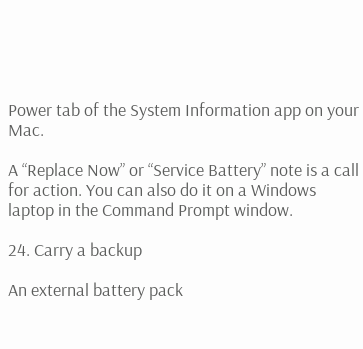Power tab of the System Information app on your Mac.

A “Replace Now” or “Service Battery” note is a call for action. You can also do it on a Windows laptop in the Command Prompt window.

24. Carry a backup

An external battery pack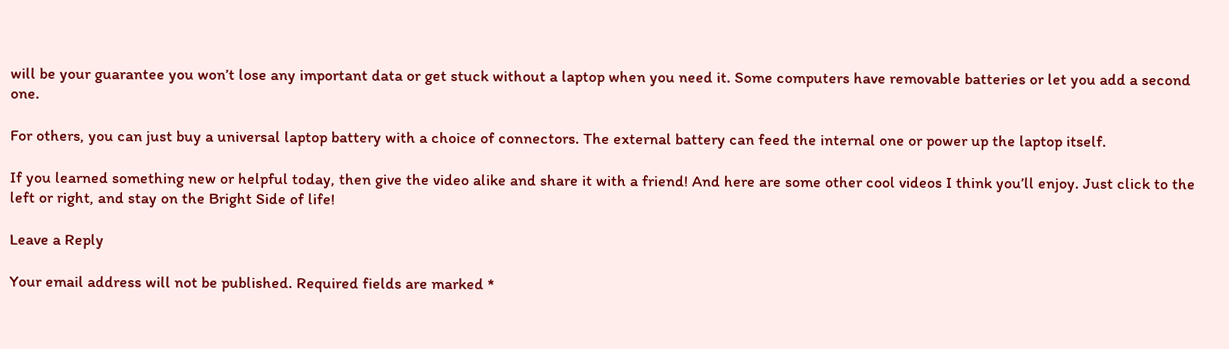will be your guarantee you won’t lose any important data or get stuck without a laptop when you need it. Some computers have removable batteries or let you add a second one.

For others, you can just buy a universal laptop battery with a choice of connectors. The external battery can feed the internal one or power up the laptop itself.

If you learned something new or helpful today, then give the video alike and share it with a friend! And here are some other cool videos I think you’ll enjoy. Just click to the left or right, and stay on the Bright Side of life!

Leave a Reply

Your email address will not be published. Required fields are marked *